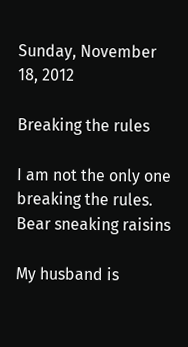Sunday, November 18, 2012

Breaking the rules

I am not the only one breaking the rules. Bear sneaking raisins

My husband is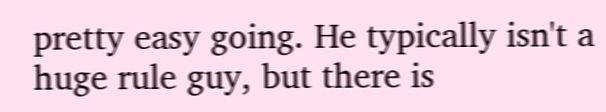pretty easy going. He typically isn't a huge rule guy, but there is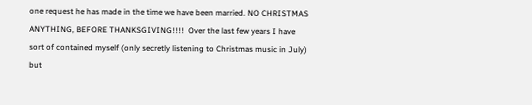one request he has made in the time we have been married. NO CHRISTMAS ANYTHING, BEFORE THANKSGIVING!!!!  Over the last few years I have sort of contained myself (only secretly listening to Christmas music in July) but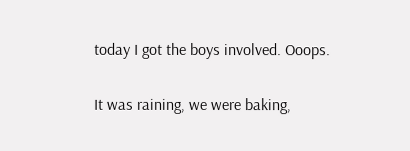today I got the boys involved. Ooops.

It was raining, we were baking,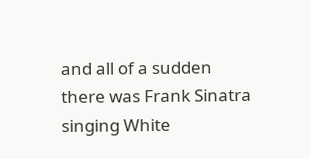and all of a sudden there was Frank Sinatra singing White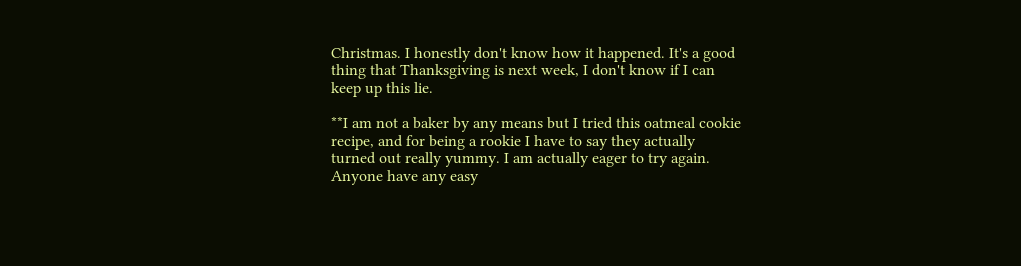Christmas. I honestly don't know how it happened. It's a good thing that Thanksgiving is next week, I don't know if I can keep up this lie.

**I am not a baker by any means but I tried this oatmeal cookie recipe, and for being a rookie I have to say they actually turned out really yummy. I am actually eager to try again. Anyone have any easy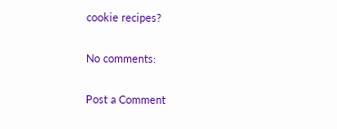cookie recipes?

No comments:

Post a Comment